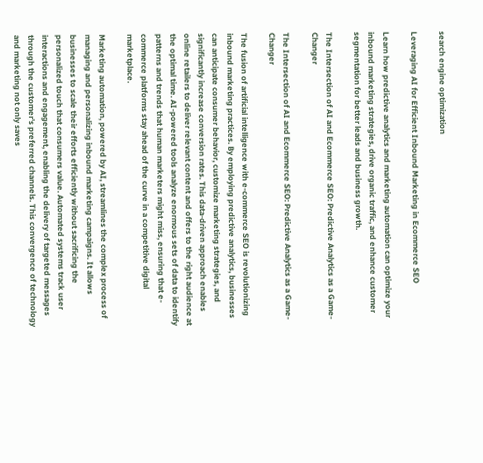search engine optimization

Leveraging AI for Efficient Inbound Marketing in Ecommerce SEO

Learn how predictive analytics and marketing automation can optimize your inbound marketing strategies, drive organic traffic, and enhance customer segmentation for better leads and business growth.

The Intersection of AI and Ecommerce SEO: Predictive Analytics as a Game-Changer

The Intersection of AI and Ecommerce SEO: Predictive Analytics as a Game-Changer

The fusion of artificial intelligence with e-commerce SEO is revolutionizing inbound marketing practices. By employing predictive analytics, businesses can anticipate consumer behavior, customize marketing strategies, and significantly increase conversion rates. This data-driven approach enables online retailers to deliver relevant content and offers to the right audience at the optimal time. AI-powered tools analyze enormous sets of data to identify patterns and trends that human marketers might miss, ensuring that e-commerce platforms stay ahead of the curve in a competitive digital marketplace.

Marketing automation, powered by AI, streamlines the complex process of managing and personalizing inbound marketing campaigns. It allows businesses to scale their efforts efficiently without sacrificing the personalized touch that consumers value. Automated systems track user interactions and engagement, enabling the delivery of targeted messages through the customer's preferred channels. This convergence of technology and marketing not only saves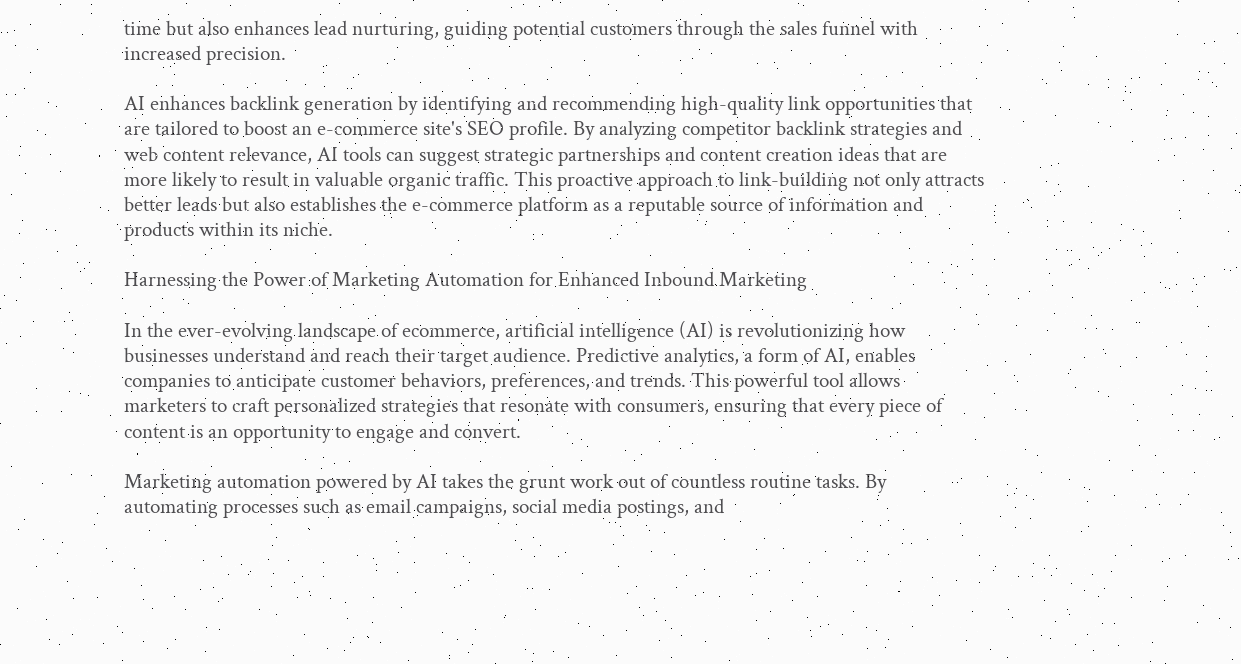time but also enhances lead nurturing, guiding potential customers through the sales funnel with increased precision.

AI enhances backlink generation by identifying and recommending high-quality link opportunities that are tailored to boost an e-commerce site's SEO profile. By analyzing competitor backlink strategies and web content relevance, AI tools can suggest strategic partnerships and content creation ideas that are more likely to result in valuable organic traffic. This proactive approach to link-building not only attracts better leads but also establishes the e-commerce platform as a reputable source of information and products within its niche.

Harnessing the Power of Marketing Automation for Enhanced Inbound Marketing

In the ever-evolving landscape of ecommerce, artificial intelligence (AI) is revolutionizing how businesses understand and reach their target audience. Predictive analytics, a form of AI, enables companies to anticipate customer behaviors, preferences, and trends. This powerful tool allows marketers to craft personalized strategies that resonate with consumers, ensuring that every piece of content is an opportunity to engage and convert.

Marketing automation powered by AI takes the grunt work out of countless routine tasks. By automating processes such as email campaigns, social media postings, and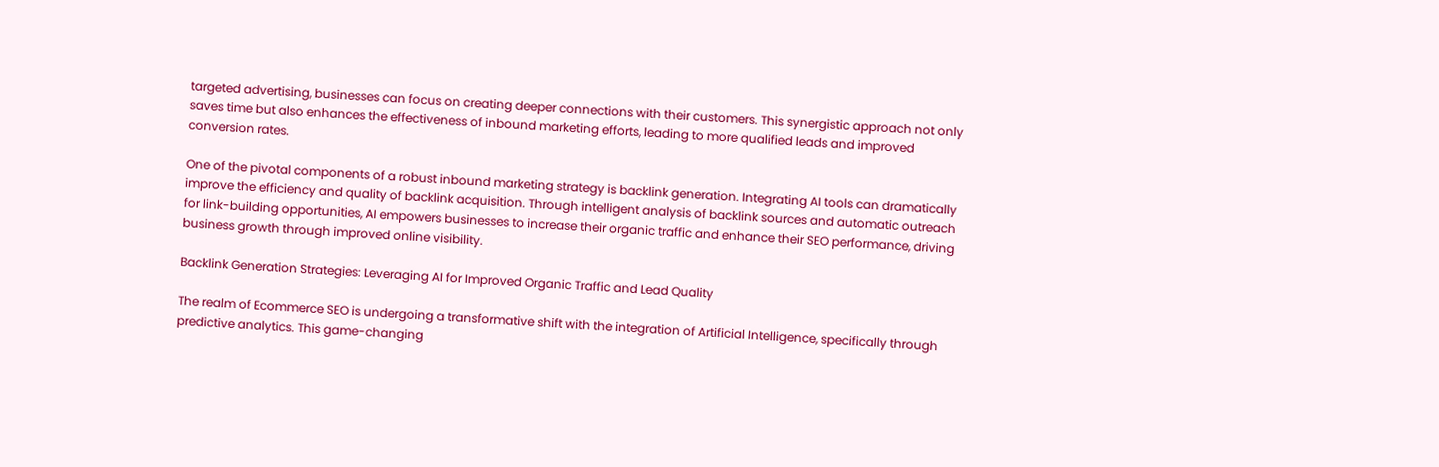targeted advertising, businesses can focus on creating deeper connections with their customers. This synergistic approach not only saves time but also enhances the effectiveness of inbound marketing efforts, leading to more qualified leads and improved conversion rates.

One of the pivotal components of a robust inbound marketing strategy is backlink generation. Integrating AI tools can dramatically improve the efficiency and quality of backlink acquisition. Through intelligent analysis of backlink sources and automatic outreach for link-building opportunities, AI empowers businesses to increase their organic traffic and enhance their SEO performance, driving business growth through improved online visibility.

Backlink Generation Strategies: Leveraging AI for Improved Organic Traffic and Lead Quality

The realm of Ecommerce SEO is undergoing a transformative shift with the integration of Artificial Intelligence, specifically through predictive analytics. This game-changing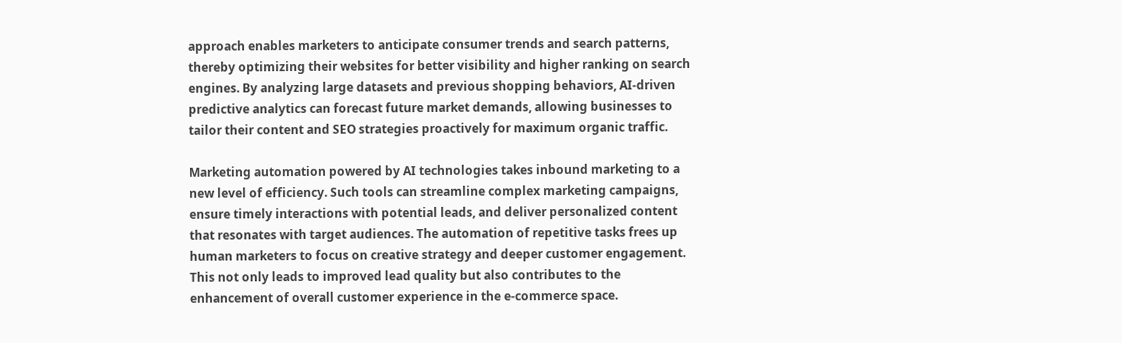approach enables marketers to anticipate consumer trends and search patterns, thereby optimizing their websites for better visibility and higher ranking on search engines. By analyzing large datasets and previous shopping behaviors, AI-driven predictive analytics can forecast future market demands, allowing businesses to tailor their content and SEO strategies proactively for maximum organic traffic.

Marketing automation powered by AI technologies takes inbound marketing to a new level of efficiency. Such tools can streamline complex marketing campaigns, ensure timely interactions with potential leads, and deliver personalized content that resonates with target audiences. The automation of repetitive tasks frees up human marketers to focus on creative strategy and deeper customer engagement. This not only leads to improved lead quality but also contributes to the enhancement of overall customer experience in the e-commerce space.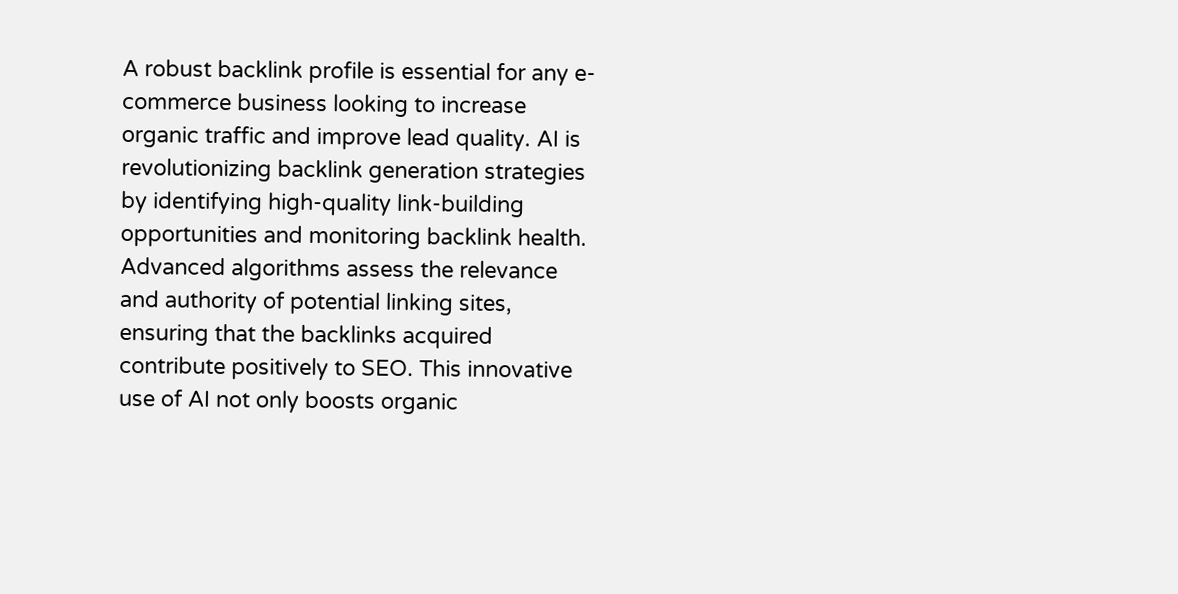A robust backlink profile is essential for any e-commerce business looking to increase organic traffic and improve lead quality. AI is revolutionizing backlink generation strategies by identifying high-quality link-building opportunities and monitoring backlink health. Advanced algorithms assess the relevance and authority of potential linking sites, ensuring that the backlinks acquired contribute positively to SEO. This innovative use of AI not only boosts organic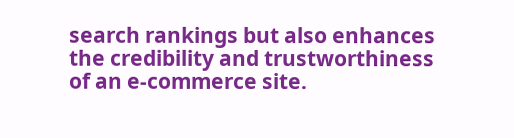search rankings but also enhances the credibility and trustworthiness of an e-commerce site.